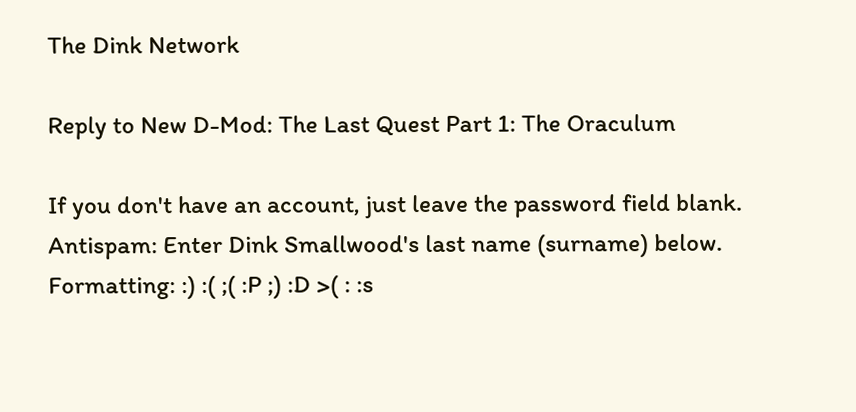The Dink Network

Reply to New D-Mod: The Last Quest Part 1: The Oraculum

If you don't have an account, just leave the password field blank.
Antispam: Enter Dink Smallwood's last name (surname) below.
Formatting: :) :( ;( :P ;) :D >( : :s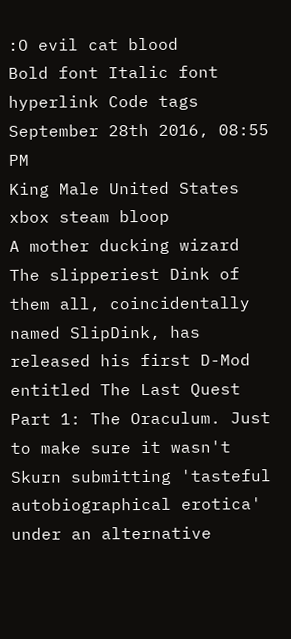:O evil cat blood
Bold font Italic font hyperlink Code tags
September 28th 2016, 08:55 PM
King Male United States xbox steam bloop
A mother ducking wizard
The slipperiest Dink of them all, coincidentally named SlipDink, has released his first D-Mod entitled The Last Quest Part 1: The Oraculum. Just to make sure it wasn't Skurn submitting 'tasteful autobiographical erotica' under an alternative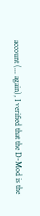account (... again), I verified that the D-Mod is the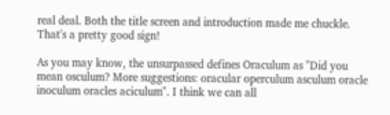real deal. Both the title screen and introduction made me chuckle. That's a pretty good sign!

As you may know, the unsurpassed defines Oraculum as "Did you mean osculum? More suggestions: oracular operculum asculum oracle inoculum oracles aciculum". I think we can all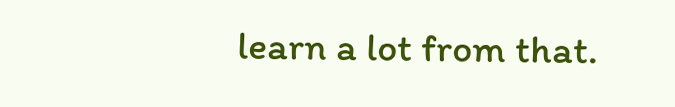learn a lot from that.